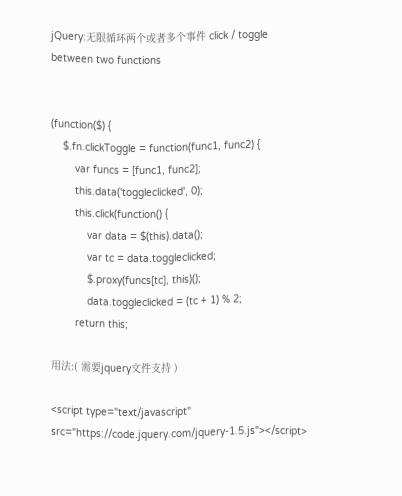jQuery:无限循环两个或者多个事件 click / toggle between two functions


(function($) {
    $.fn.clickToggle = function(func1, func2) {
        var funcs = [func1, func2];
        this.data('toggleclicked', 0);
        this.click(function() {
            var data = $(this).data();
            var tc = data.toggleclicked;
            $.proxy(funcs[tc], this)();
            data.toggleclicked = (tc + 1) % 2;
        return this;

用法:( 需要jquery文件支持 )

<script type="text/javascript" src="https://code.jquery.com/jquery-1.5.js"></script>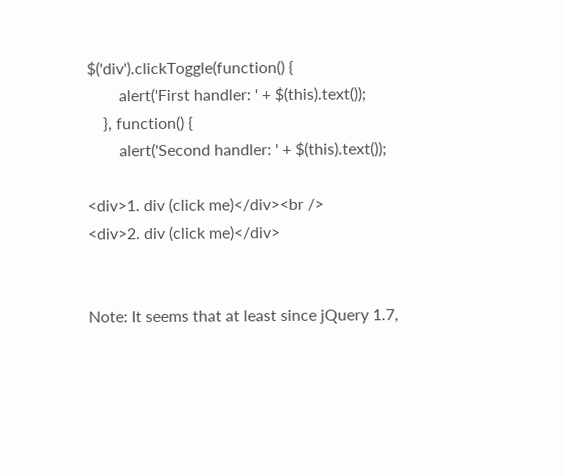$('div').clickToggle(function() {
        alert('First handler: ' + $(this).text());
    }, function() {
        alert('Second handler: ' + $(this).text());

<div>1. div (click me)</div><br />
<div>2. div (click me)</div>


Note: It seems that at least since jQuery 1.7,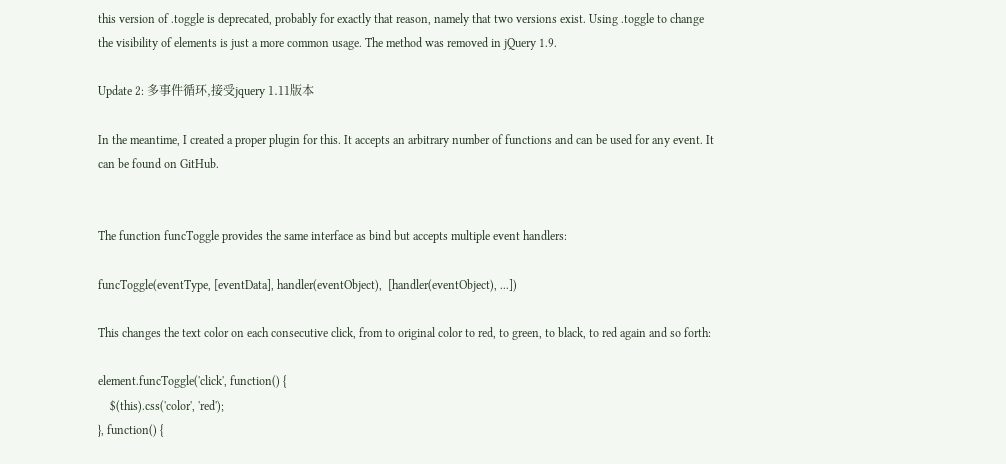this version of .toggle is deprecated, probably for exactly that reason, namely that two versions exist. Using .toggle to change the visibility of elements is just a more common usage. The method was removed in jQuery 1.9.

Update 2: 多事件循环,接受jquery 1.11版本

In the meantime, I created a proper plugin for this. It accepts an arbitrary number of functions and can be used for any event. It can be found on GitHub.


The function funcToggle provides the same interface as bind but accepts multiple event handlers:

funcToggle(eventType, [eventData], handler(eventObject),  [handler(eventObject), ...])

This changes the text color on each consecutive click, from to original color to red, to green, to black, to red again and so forth:

element.funcToggle('click', function() {
    $(this).css('color', 'red');
}, function() {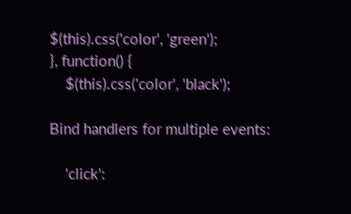$(this).css('color', 'green');
}, function() {
    $(this).css('color', 'black');

Bind handlers for multiple events:

    'click':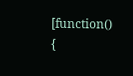[function() {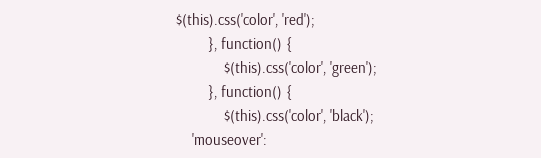$(this).css('color', 'red');
        }, function() {
            $(this).css('color', 'green');
        }, function() {
            $(this).css('color', 'black');
    'mouseover':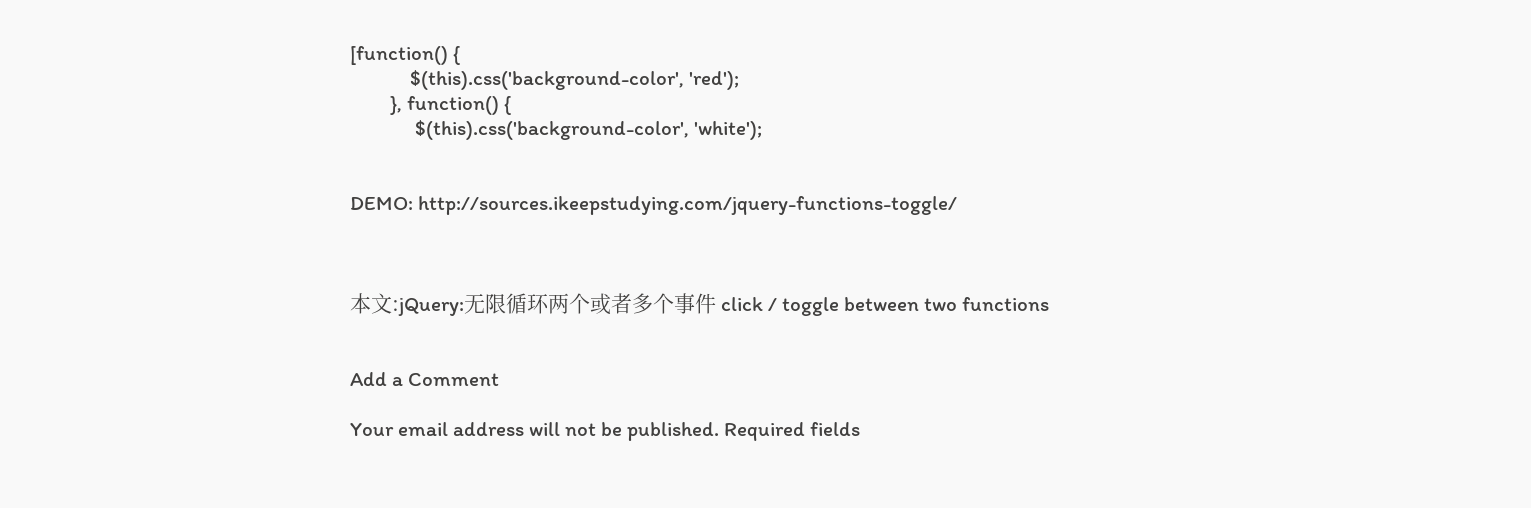[function() {
            $(this).css('background-color', 'red');
        }, function() {
             $(this).css('background-color', 'white');


DEMO: http://sources.ikeepstudying.com/jquery-functions-toggle/



本文:jQuery:无限循环两个或者多个事件 click / toggle between two functions


Add a Comment

Your email address will not be published. Required fields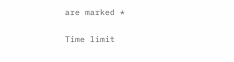are marked *

Time limit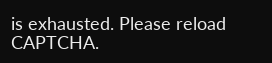is exhausted. Please reload CAPTCHA.